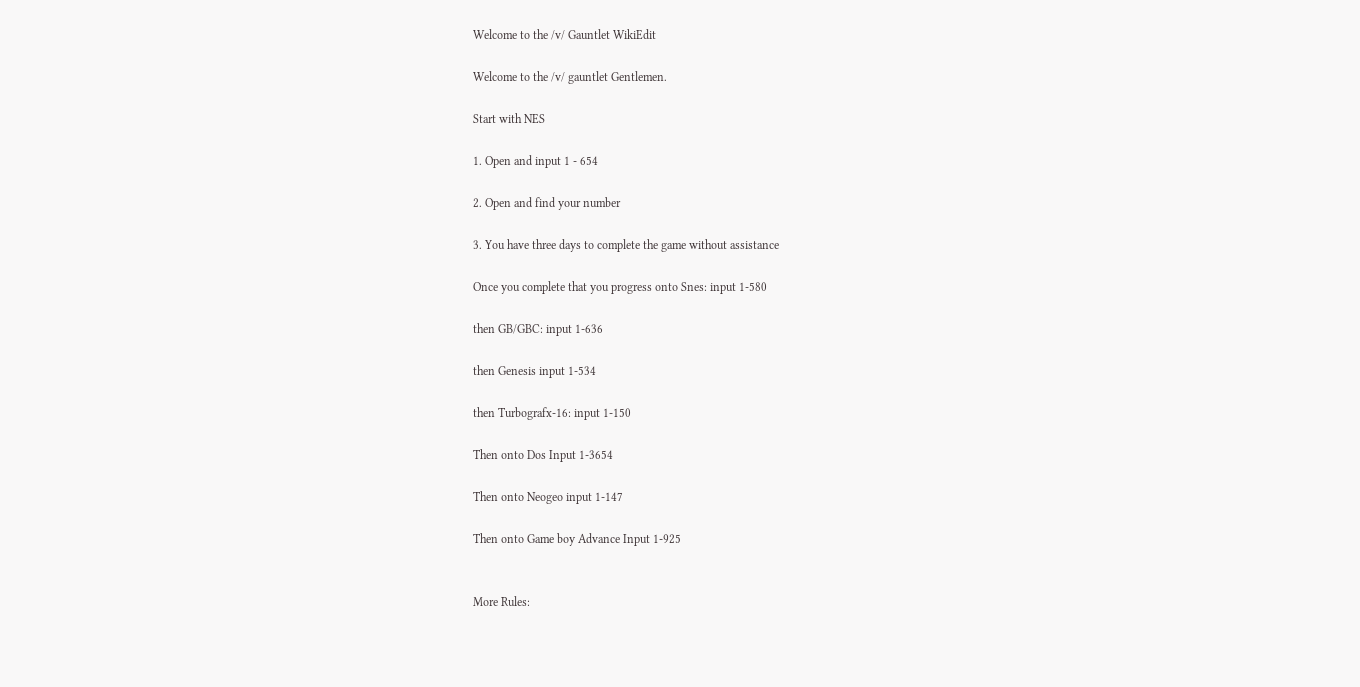Welcome to the /v/ Gauntlet WikiEdit

Welcome to the /v/ gauntlet Gentlemen.

Start with NES

1. Open and input 1 - 654

2. Open and find your number

3. You have three days to complete the game without assistance

Once you complete that you progress onto Snes: input 1-580

then GB/GBC: input 1-636

then Genesis input 1-534

then Turbografx-16: input 1-150

Then onto Dos Input 1-3654

Then onto Neogeo input 1-147

Then onto Game boy Advance Input 1-925


More Rules: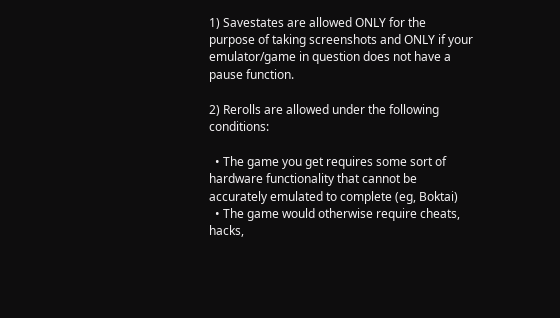1) Savestates are allowed ONLY for the purpose of taking screenshots and ONLY if your emulator/game in question does not have a pause function.

2) Rerolls are allowed under the following conditions:

  • The game you get requires some sort of hardware functionality that cannot be accurately emulated to complete (eg, Boktai)
  • The game would otherwise require cheats, hacks,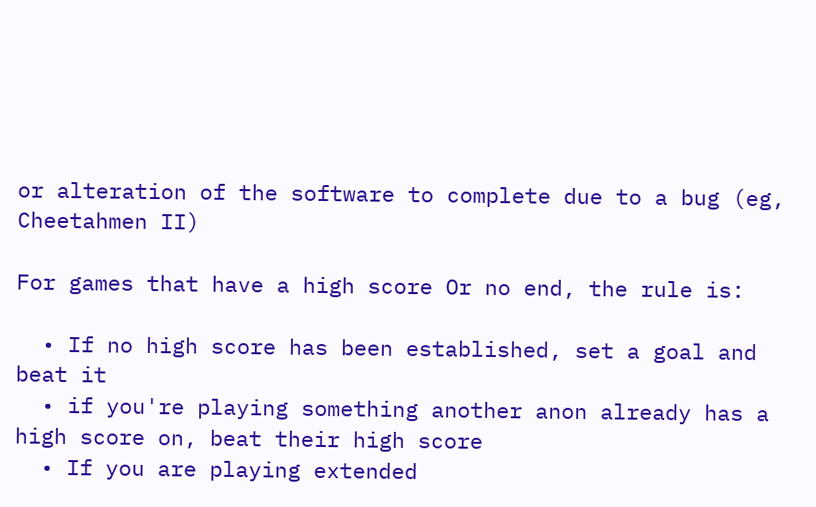or alteration of the software to complete due to a bug (eg, Cheetahmen II)

For games that have a high score Or no end, the rule is:

  • If no high score has been established, set a goal and beat it
  • if you're playing something another anon already has a high score on, beat their high score
  • If you are playing extended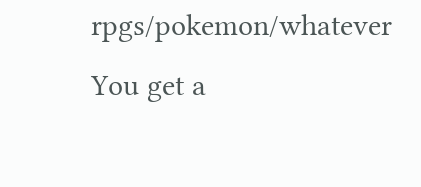rpgs/pokemon/whatever You get a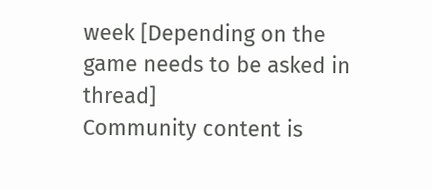week [Depending on the game needs to be asked in thread]
Community content is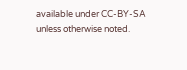available under CC-BY-SA unless otherwise noted.